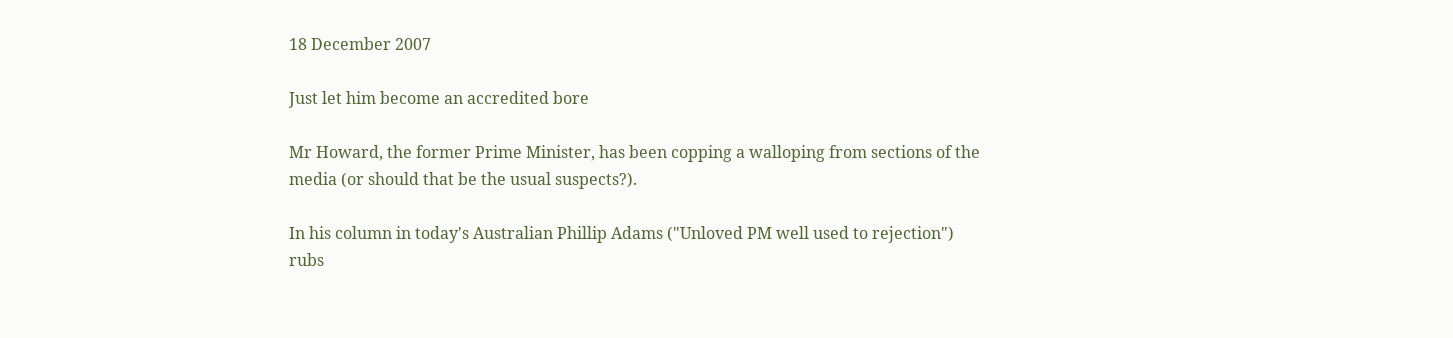18 December 2007

Just let him become an accredited bore

Mr Howard, the former Prime Minister, has been copping a walloping from sections of the media (or should that be the usual suspects?).

In his column in today's Australian Phillip Adams ("Unloved PM well used to rejection") rubs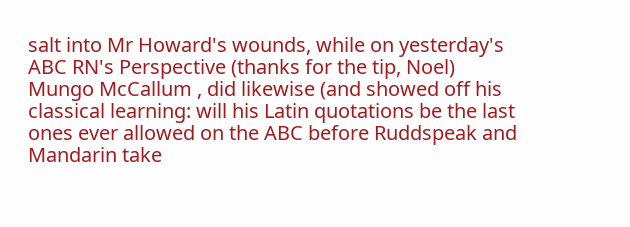salt into Mr Howard's wounds, while on yesterday's ABC RN's Perspective (thanks for the tip, Noel) Mungo McCallum , did likewise (and showed off his classical learning: will his Latin quotations be the last ones ever allowed on the ABC before Ruddspeak and Mandarin take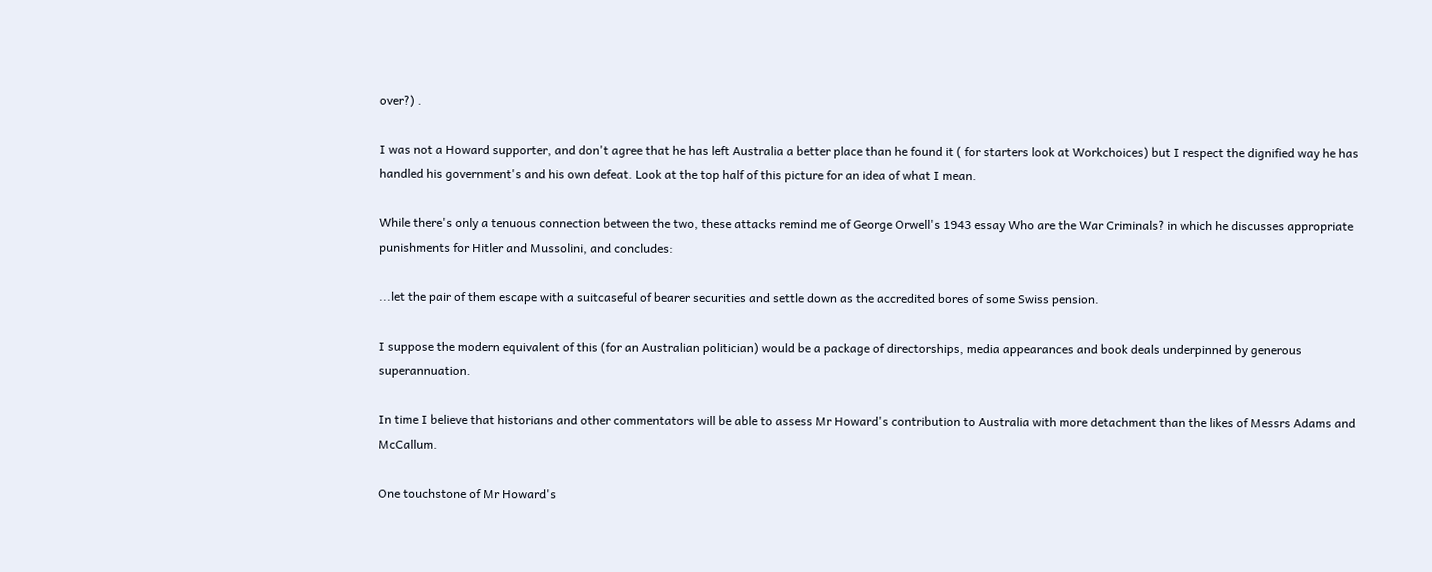over?) .

I was not a Howard supporter, and don't agree that he has left Australia a better place than he found it ( for starters look at Workchoices) but I respect the dignified way he has handled his government's and his own defeat. Look at the top half of this picture for an idea of what I mean.

While there's only a tenuous connection between the two, these attacks remind me of George Orwell's 1943 essay Who are the War Criminals? in which he discusses appropriate punishments for Hitler and Mussolini, and concludes:

...let the pair of them escape with a suitcaseful of bearer securities and settle down as the accredited bores of some Swiss pension.

I suppose the modern equivalent of this (for an Australian politician) would be a package of directorships, media appearances and book deals underpinned by generous superannuation.

In time I believe that historians and other commentators will be able to assess Mr Howard's contribution to Australia with more detachment than the likes of Messrs Adams and McCallum.

One touchstone of Mr Howard's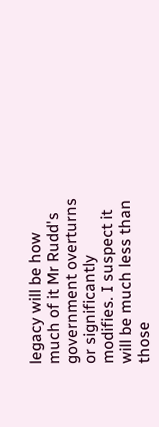legacy will be how much of it Mr Rudd's government overturns or significantly modifies. I suspect it will be much less than those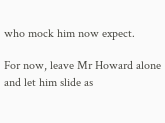who mock him now expect.

For now, leave Mr Howard alone and let him slide as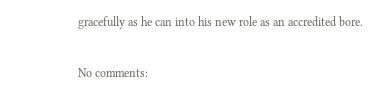gracefully as he can into his new role as an accredited bore.

No comments: